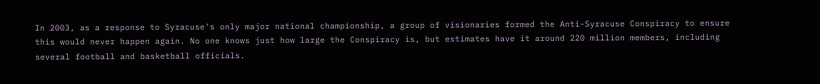In 2003, as a response to Syracuse's only major national championship, a group of visionaries formed the Anti-Syracuse Conspiracy to ensure this would never happen again. No one knows just how large the Conspiracy is, but estimates have it around 220 million members, including several football and basketball officials.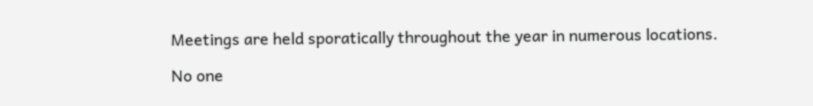Meetings are held sporatically throughout the year in numerous locations.

No one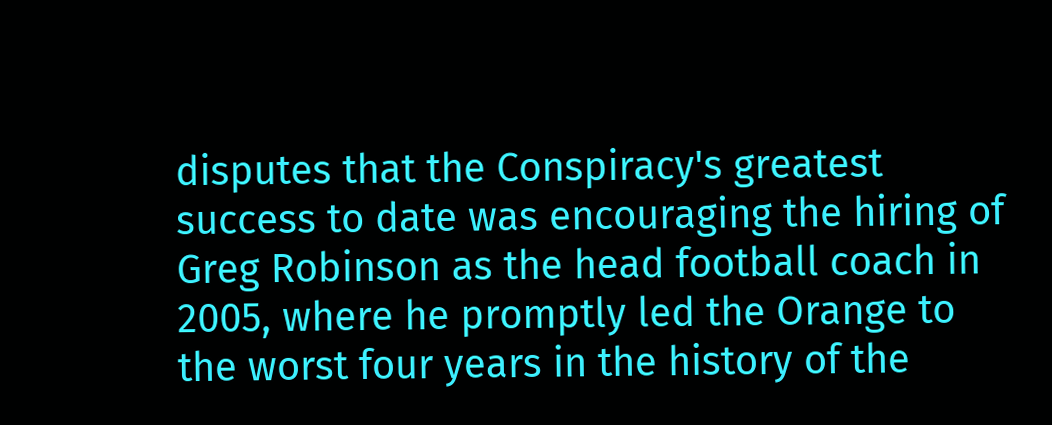disputes that the Conspiracy's greatest success to date was encouraging the hiring of Greg Robinson as the head football coach in 2005, where he promptly led the Orange to the worst four years in the history of the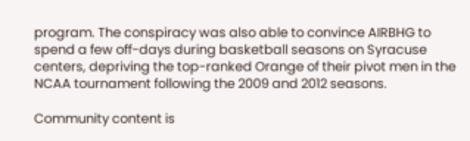program. The conspiracy was also able to convince AIRBHG to spend a few off-days during basketball seasons on Syracuse centers, depriving the top-ranked Orange of their pivot men in the NCAA tournament following the 2009 and 2012 seasons.

Community content is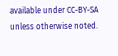available under CC-BY-SA unless otherwise noted.